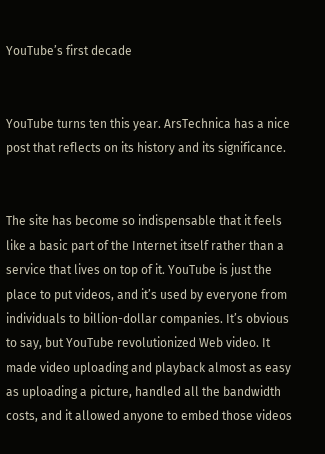YouTube’s first decade


YouTube turns ten this year. ArsTechnica has a nice post that reflects on its history and its significance.


The site has become so indispensable that it feels like a basic part of the Internet itself rather than a service that lives on top of it. YouTube is just the place to put videos, and it’s used by everyone from individuals to billion-dollar companies. It’s obvious to say, but YouTube revolutionized Web video. It made video uploading and playback almost as easy as uploading a picture, handled all the bandwidth costs, and it allowed anyone to embed those videos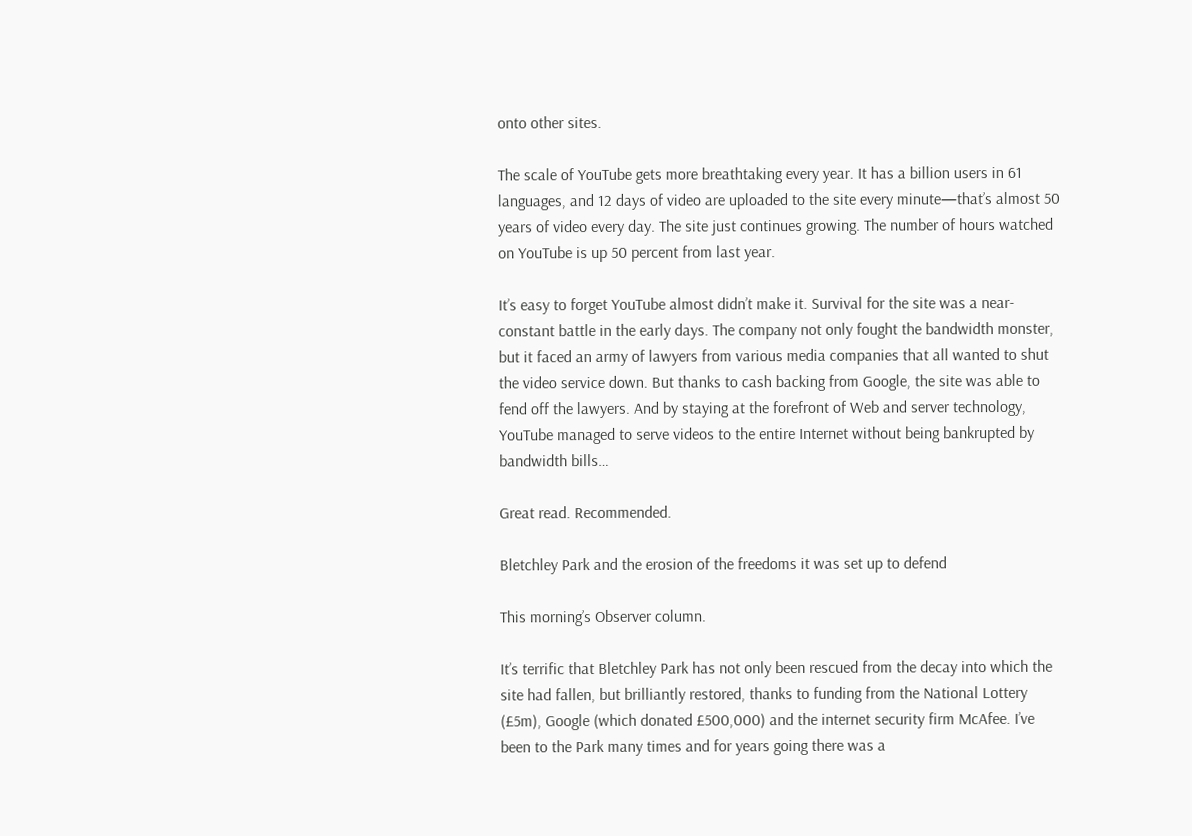onto other sites.

The scale of YouTube gets more breathtaking every year. It has a billion users in 61 languages, and 12 days of video are uploaded to the site every minute—that’s almost 50 years of video every day. The site just continues growing. The number of hours watched on YouTube is up 50 percent from last year.

It’s easy to forget YouTube almost didn’t make it. Survival for the site was a near-constant battle in the early days. The company not only fought the bandwidth monster, but it faced an army of lawyers from various media companies that all wanted to shut the video service down. But thanks to cash backing from Google, the site was able to fend off the lawyers. And by staying at the forefront of Web and server technology, YouTube managed to serve videos to the entire Internet without being bankrupted by bandwidth bills…

Great read. Recommended.

Bletchley Park and the erosion of the freedoms it was set up to defend

This morning’s Observer column.

It’s terrific that Bletchley Park has not only been rescued from the decay into which the site had fallen, but brilliantly restored, thanks to funding from the National Lottery (£5m), Google (which donated £500,000) and the internet security firm McAfee. I’ve been to the Park many times and for years going there was a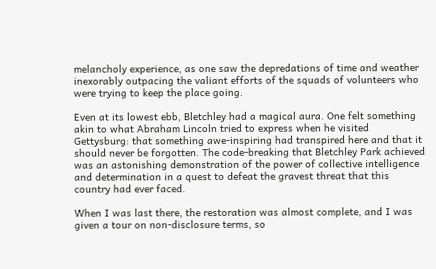melancholy experience, as one saw the depredations of time and weather inexorably outpacing the valiant efforts of the squads of volunteers who were trying to keep the place going.

Even at its lowest ebb, Bletchley had a magical aura. One felt something akin to what Abraham Lincoln tried to express when he visited Gettysburg: that something awe-inspiring had transpired here and that it should never be forgotten. The code-breaking that Bletchley Park achieved was an astonishing demonstration of the power of collective intelligence and determination in a quest to defeat the gravest threat that this country had ever faced.

When I was last there, the restoration was almost complete, and I was given a tour on non-disclosure terms, so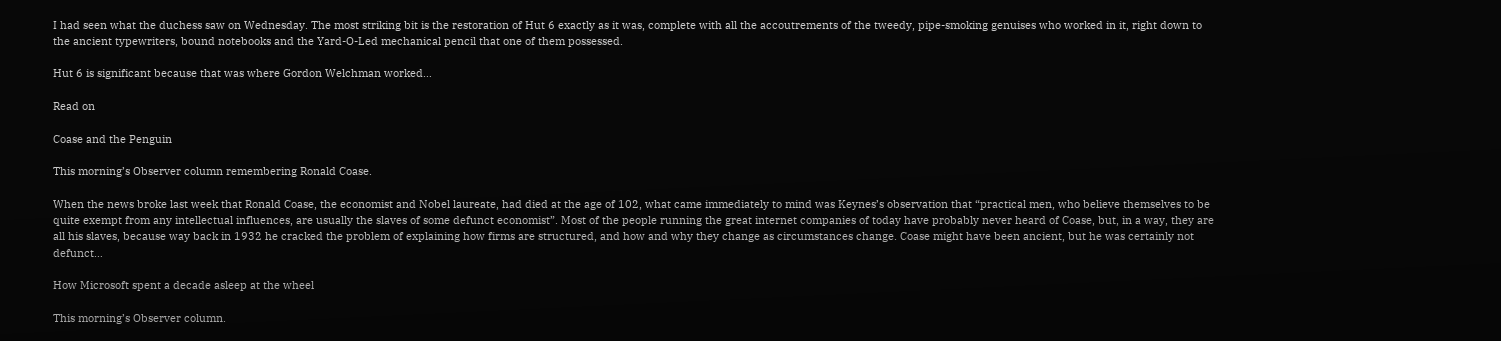I had seen what the duchess saw on Wednesday. The most striking bit is the restoration of Hut 6 exactly as it was, complete with all the accoutrements of the tweedy, pipe-smoking genuises who worked in it, right down to the ancient typewriters, bound notebooks and the Yard-O-Led mechanical pencil that one of them possessed.

Hut 6 is significant because that was where Gordon Welchman worked…

Read on

Coase and the Penguin

This morning’s Observer column remembering Ronald Coase.

When the news broke last week that Ronald Coase, the economist and Nobel laureate, had died at the age of 102, what came immediately to mind was Keynes’s observation that “practical men, who believe themselves to be quite exempt from any intellectual influences, are usually the slaves of some defunct economist”. Most of the people running the great internet companies of today have probably never heard of Coase, but, in a way, they are all his slaves, because way back in 1932 he cracked the problem of explaining how firms are structured, and how and why they change as circumstances change. Coase might have been ancient, but he was certainly not defunct…

How Microsoft spent a decade asleep at the wheel

This morning’s Observer column.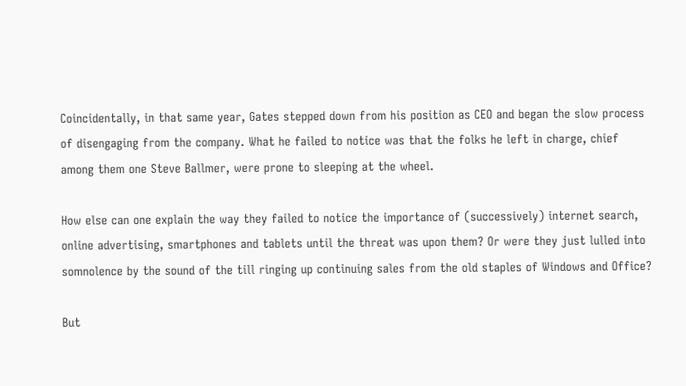Coincidentally, in that same year, Gates stepped down from his position as CEO and began the slow process of disengaging from the company. What he failed to notice was that the folks he left in charge, chief among them one Steve Ballmer, were prone to sleeping at the wheel.

How else can one explain the way they failed to notice the importance of (successively) internet search, online advertising, smartphones and tablets until the threat was upon them? Or were they just lulled into somnolence by the sound of the till ringing up continuing sales from the old staples of Windows and Office?

But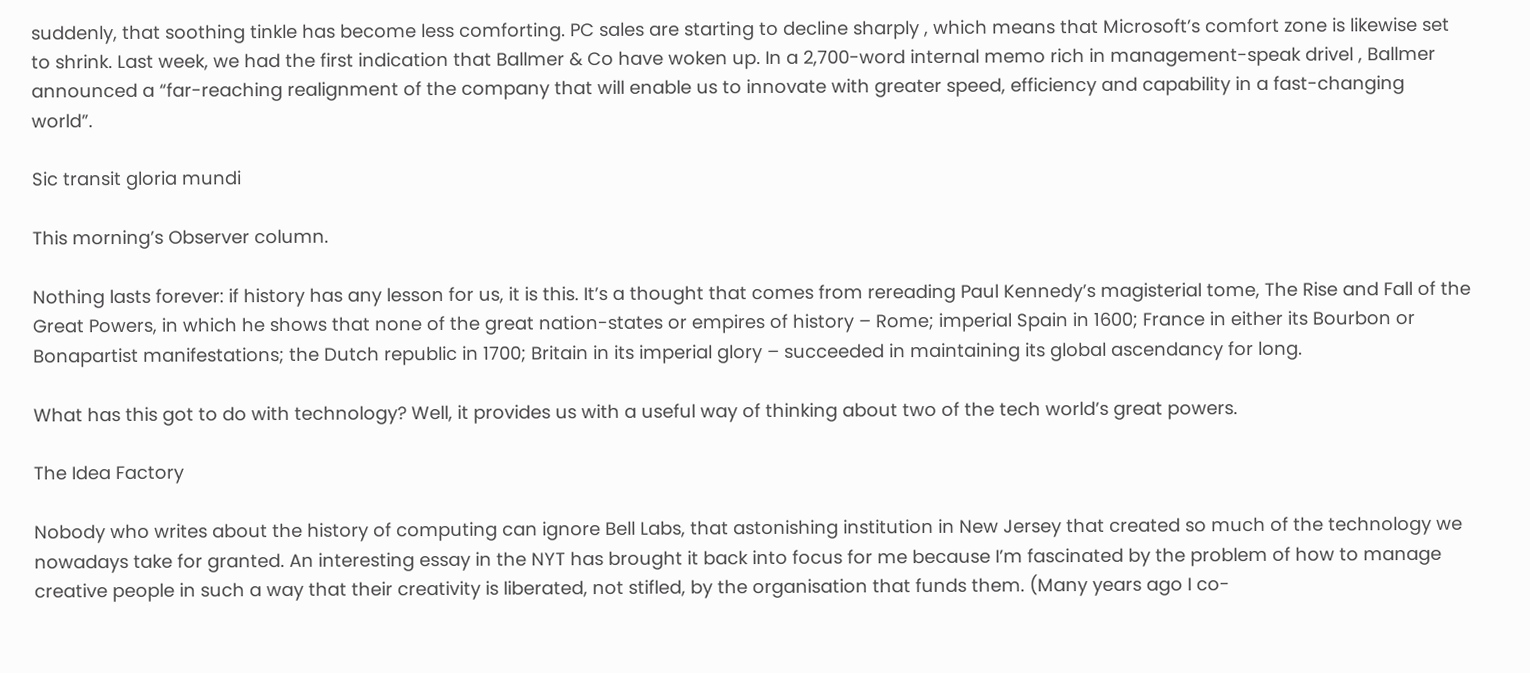suddenly, that soothing tinkle has become less comforting. PC sales are starting to decline sharply , which means that Microsoft’s comfort zone is likewise set to shrink. Last week, we had the first indication that Ballmer & Co have woken up. In a 2,700-word internal memo rich in management-speak drivel , Ballmer announced a “far-reaching realignment of the company that will enable us to innovate with greater speed, efficiency and capability in a fast-changing world”.

Sic transit gloria mundi

This morning’s Observer column.

Nothing lasts forever: if history has any lesson for us, it is this. It’s a thought that comes from rereading Paul Kennedy’s magisterial tome, The Rise and Fall of the Great Powers, in which he shows that none of the great nation-states or empires of history – Rome; imperial Spain in 1600; France in either its Bourbon or Bonapartist manifestations; the Dutch republic in 1700; Britain in its imperial glory – succeeded in maintaining its global ascendancy for long.

What has this got to do with technology? Well, it provides us with a useful way of thinking about two of the tech world’s great powers.

The Idea Factory

Nobody who writes about the history of computing can ignore Bell Labs, that astonishing institution in New Jersey that created so much of the technology we nowadays take for granted. An interesting essay in the NYT has brought it back into focus for me because I’m fascinated by the problem of how to manage creative people in such a way that their creativity is liberated, not stifled, by the organisation that funds them. (Many years ago I co-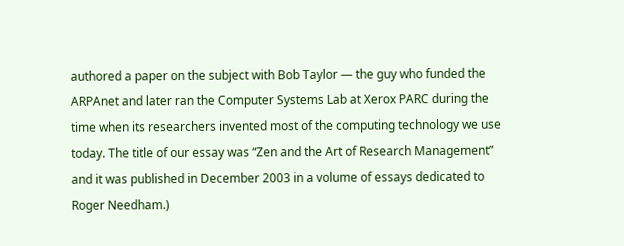authored a paper on the subject with Bob Taylor — the guy who funded the ARPAnet and later ran the Computer Systems Lab at Xerox PARC during the time when its researchers invented most of the computing technology we use today. The title of our essay was “Zen and the Art of Research Management” and it was published in December 2003 in a volume of essays dedicated to Roger Needham.)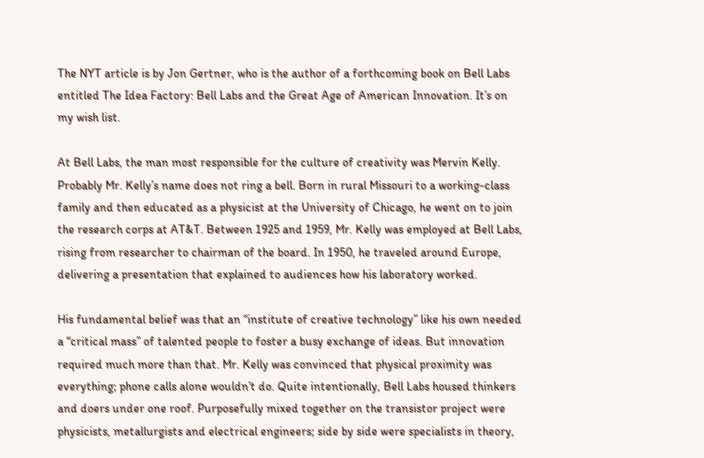The NYT article is by Jon Gertner, who is the author of a forthcoming book on Bell Labs entitled The Idea Factory: Bell Labs and the Great Age of American Innovation. It’s on my wish list.

At Bell Labs, the man most responsible for the culture of creativity was Mervin Kelly. Probably Mr. Kelly’s name does not ring a bell. Born in rural Missouri to a working-class family and then educated as a physicist at the University of Chicago, he went on to join the research corps at AT&T. Between 1925 and 1959, Mr. Kelly was employed at Bell Labs, rising from researcher to chairman of the board. In 1950, he traveled around Europe, delivering a presentation that explained to audiences how his laboratory worked.

His fundamental belief was that an “institute of creative technology” like his own needed a “critical mass” of talented people to foster a busy exchange of ideas. But innovation required much more than that. Mr. Kelly was convinced that physical proximity was everything; phone calls alone wouldn’t do. Quite intentionally, Bell Labs housed thinkers and doers under one roof. Purposefully mixed together on the transistor project were physicists, metallurgists and electrical engineers; side by side were specialists in theory,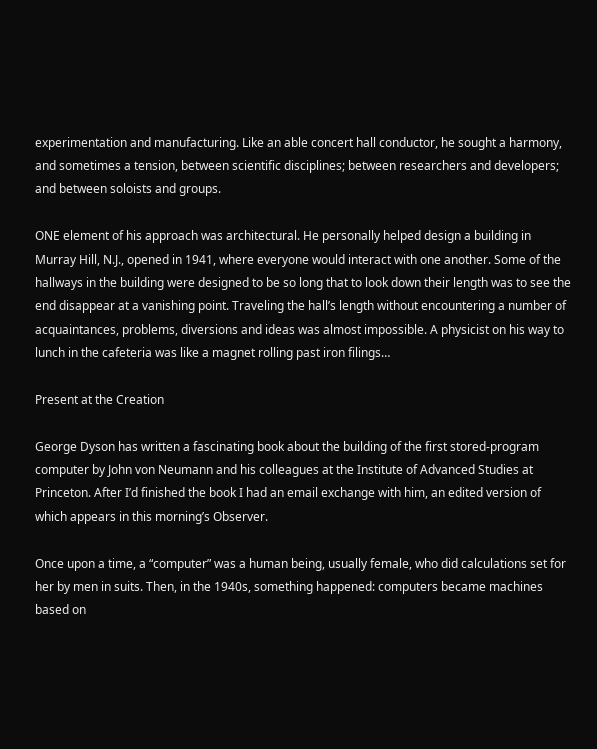experimentation and manufacturing. Like an able concert hall conductor, he sought a harmony, and sometimes a tension, between scientific disciplines; between researchers and developers; and between soloists and groups.

ONE element of his approach was architectural. He personally helped design a building in Murray Hill, N.J., opened in 1941, where everyone would interact with one another. Some of the hallways in the building were designed to be so long that to look down their length was to see the end disappear at a vanishing point. Traveling the hall’s length without encountering a number of acquaintances, problems, diversions and ideas was almost impossible. A physicist on his way to lunch in the cafeteria was like a magnet rolling past iron filings…

Present at the Creation

George Dyson has written a fascinating book about the building of the first stored-program computer by John von Neumann and his colleagues at the Institute of Advanced Studies at Princeton. After I’d finished the book I had an email exchange with him, an edited version of which appears in this morning’s Observer.

Once upon a time, a “computer” was a human being, usually female, who did calculations set for her by men in suits. Then, in the 1940s, something happened: computers became machines based on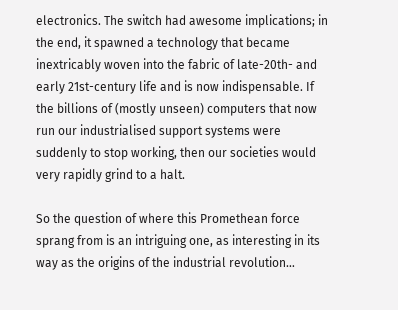electronics. The switch had awesome implications; in the end, it spawned a technology that became inextricably woven into the fabric of late-20th- and early 21st-century life and is now indispensable. If the billions of (mostly unseen) computers that now run our industrialised support systems were suddenly to stop working, then our societies would very rapidly grind to a halt.

So the question of where this Promethean force sprang from is an intriguing one, as interesting in its way as the origins of the industrial revolution…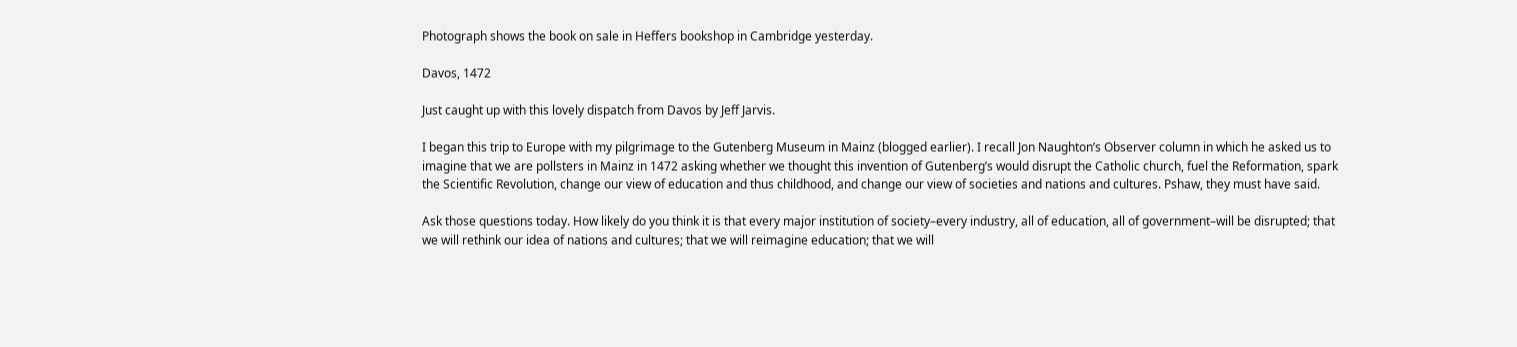Photograph shows the book on sale in Heffers bookshop in Cambridge yesterday.

Davos, 1472

Just caught up with this lovely dispatch from Davos by Jeff Jarvis.

I began this trip to Europe with my pilgrimage to the Gutenberg Museum in Mainz (blogged earlier). I recall Jon Naughton’s Observer column in which he asked us to imagine that we are pollsters in Mainz in 1472 asking whether we thought this invention of Gutenberg’s would disrupt the Catholic church, fuel the Reformation, spark the Scientific Revolution, change our view of education and thus childhood, and change our view of societies and nations and cultures. Pshaw, they must have said.

Ask those questions today. How likely do you think it is that every major institution of society–every industry, all of education, all of government–will be disrupted; that we will rethink our idea of nations and cultures; that we will reimagine education; that we will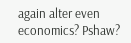again alter even economics? Pshaw?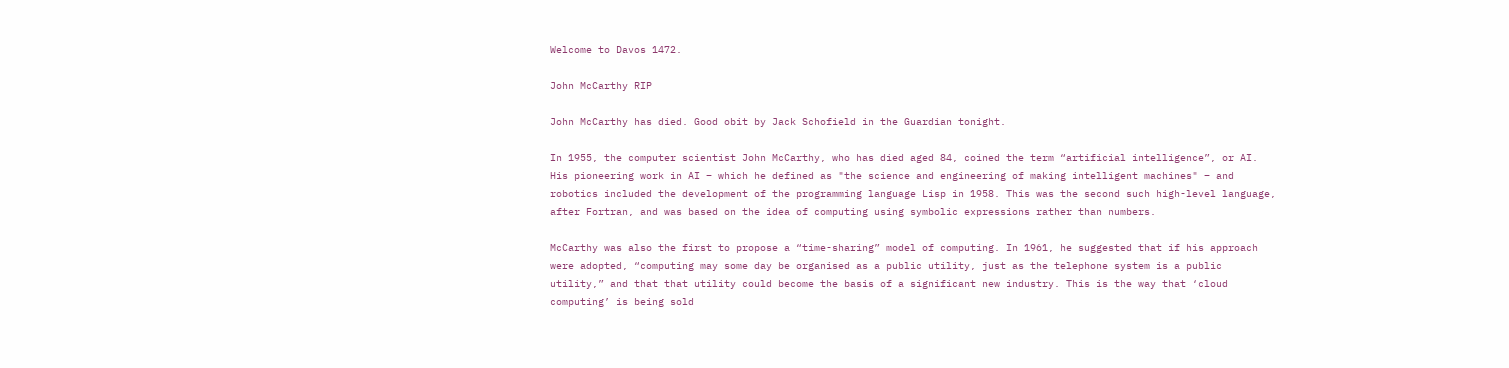Welcome to Davos 1472.

John McCarthy RIP

John McCarthy has died. Good obit by Jack Schofield in the Guardian tonight.

In 1955, the computer scientist John McCarthy, who has died aged 84, coined the term “artificial intelligence”, or AI. His pioneering work in AI – which he defined as "the science and engineering of making intelligent machines" – and robotics included the development of the programming language Lisp in 1958. This was the second such high-level language, after Fortran, and was based on the idea of computing using symbolic expressions rather than numbers.

McCarthy was also the first to propose a “time-sharing” model of computing. In 1961, he suggested that if his approach were adopted, “computing may some day be organised as a public utility, just as the telephone system is a public utility,” and that that utility could become the basis of a significant new industry. This is the way that ‘cloud computing’ is being sold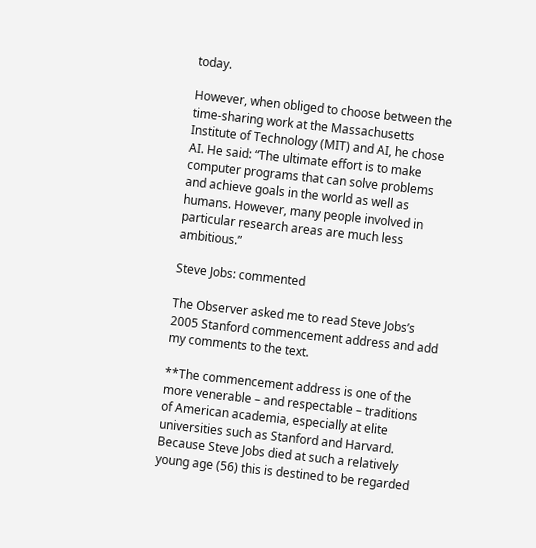today.

However, when obliged to choose between the time-sharing work at the Massachusetts Institute of Technology (MIT) and AI, he chose AI. He said: “The ultimate effort is to make computer programs that can solve problems and achieve goals in the world as well as humans. However, many people involved in particular research areas are much less ambitious.”

Steve Jobs: commented

The Observer asked me to read Steve Jobs’s 2005 Stanford commencement address and add my comments to the text.

**The commencement address is one of the more venerable – and respectable – traditions of American academia, especially at elite universities such as Stanford and Harvard. Because Steve Jobs died at such a relatively young age (56) this is destined to be regarded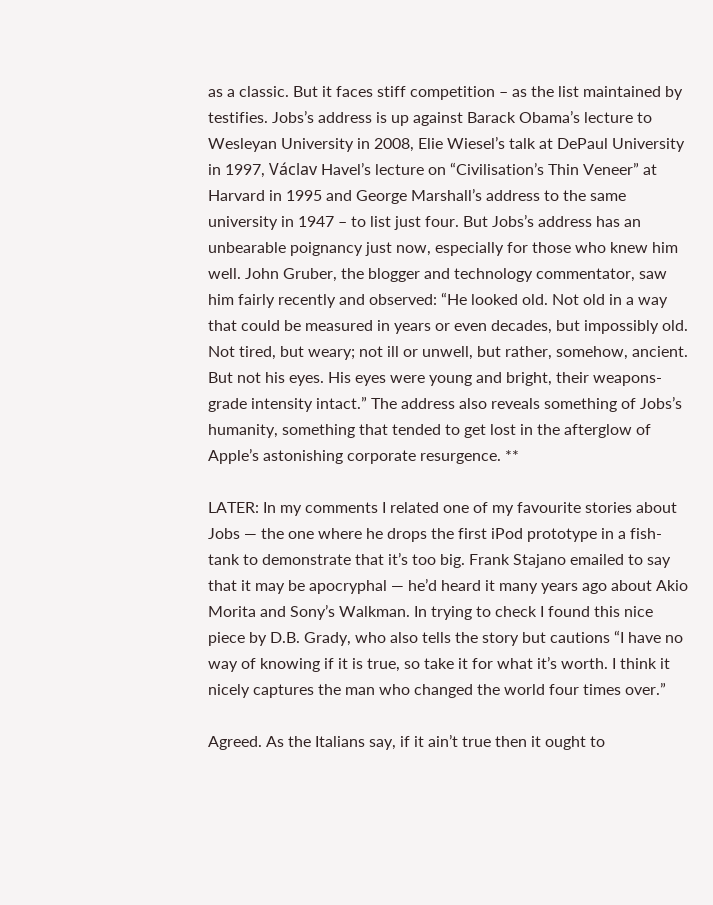as a classic. But it faces stiff competition – as the list maintained by testifies. Jobs’s address is up against Barack Obama’s lecture to Wesleyan University in 2008, Elie Wiesel’s talk at DePaul University in 1997, Václav Havel’s lecture on “Civilisation’s Thin Veneer” at Harvard in 1995 and George Marshall’s address to the same university in 1947 – to list just four. But Jobs’s address has an unbearable poignancy just now, especially for those who knew him well. John Gruber, the blogger and technology commentator, saw him fairly recently and observed: “He looked old. Not old in a way that could be measured in years or even decades, but impossibly old. Not tired, but weary; not ill or unwell, but rather, somehow, ancient. But not his eyes. His eyes were young and bright, their weapons-grade intensity intact.” The address also reveals something of Jobs’s humanity, something that tended to get lost in the afterglow of Apple’s astonishing corporate resurgence. **

LATER: In my comments I related one of my favourite stories about Jobs — the one where he drops the first iPod prototype in a fish-tank to demonstrate that it’s too big. Frank Stajano emailed to say that it may be apocryphal — he’d heard it many years ago about Akio Morita and Sony’s Walkman. In trying to check I found this nice piece by D.B. Grady, who also tells the story but cautions “I have no way of knowing if it is true, so take it for what it’s worth. I think it nicely captures the man who changed the world four times over.”

Agreed. As the Italians say, if it ain’t true then it ought to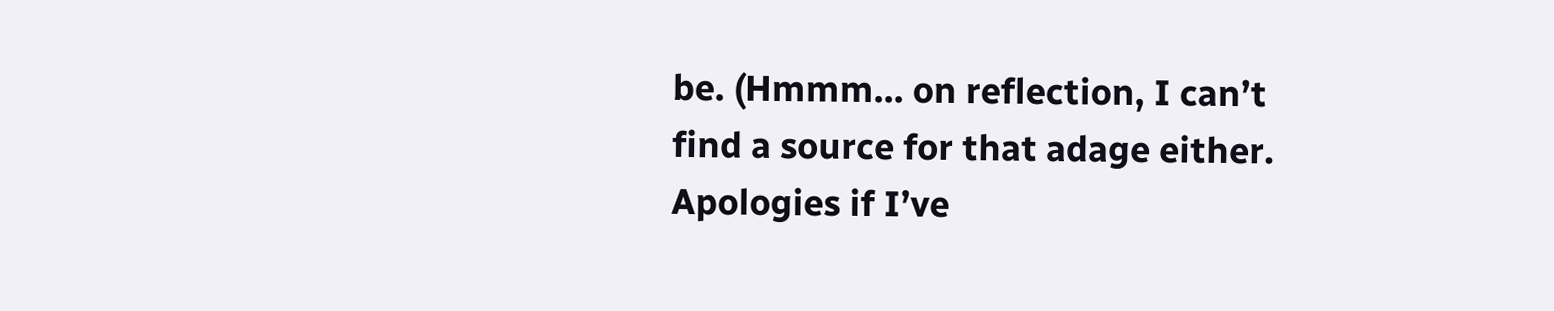be. (Hmmm… on reflection, I can’t find a source for that adage either. Apologies if I’ve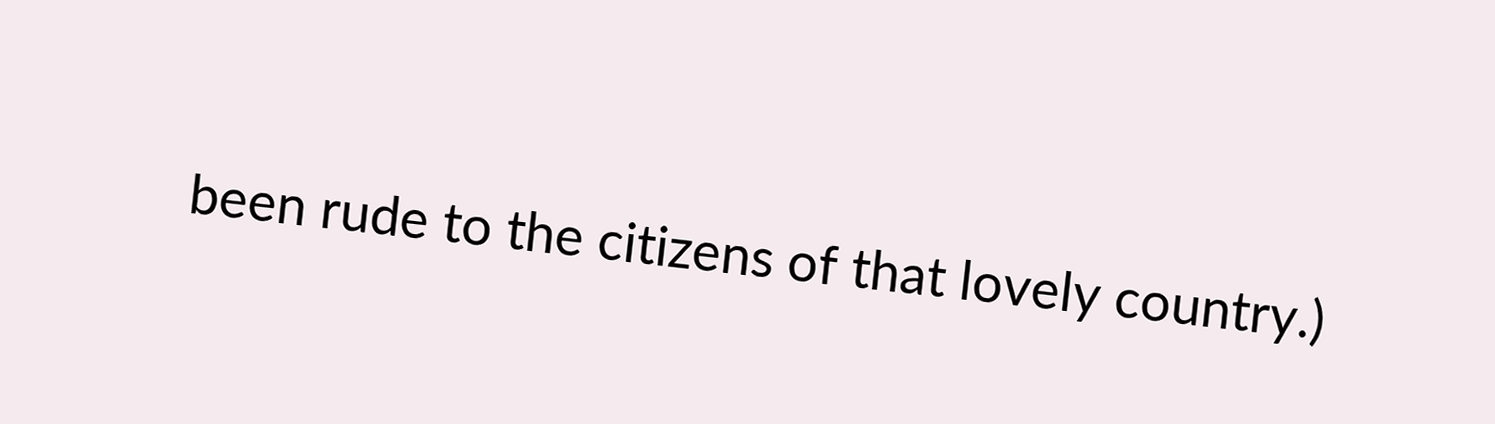been rude to the citizens of that lovely country.)